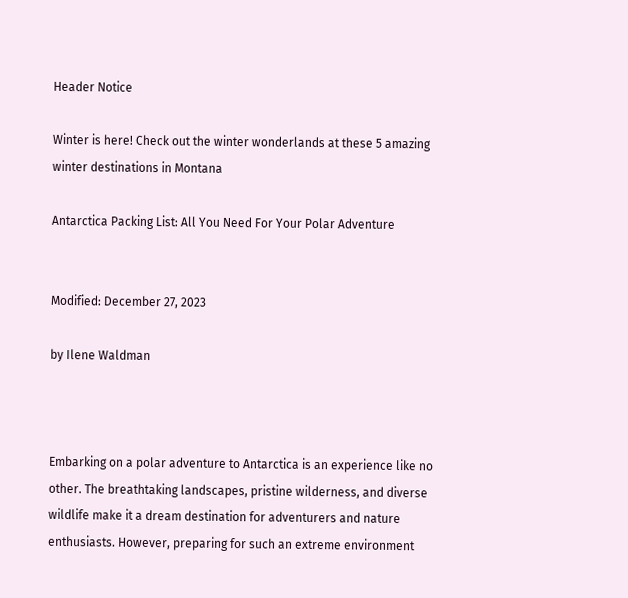Header Notice

Winter is here! Check out the winter wonderlands at these 5 amazing winter destinations in Montana

Antarctica Packing List: All You Need For Your Polar Adventure


Modified: December 27, 2023

by Ilene Waldman



Embarking on a polar adventure to Antarctica is an experience like no other. The breathtaking landscapes, pristine wilderness, and diverse wildlife make it a dream destination for adventurers and nature enthusiasts. However, preparing for such an extreme environment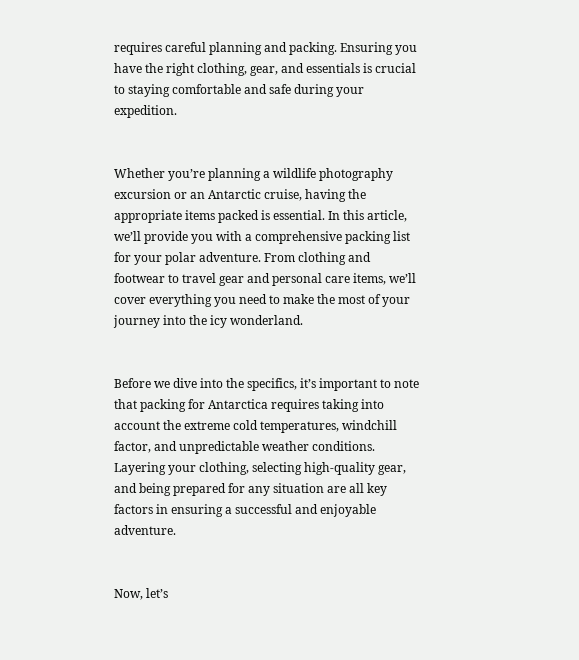requires careful planning and packing. Ensuring you have the right clothing, gear, and essentials is crucial to staying comfortable and safe during your expedition.


Whether you’re planning a wildlife photography excursion or an Antarctic cruise, having the appropriate items packed is essential. In this article, we’ll provide you with a comprehensive packing list for your polar adventure. From clothing and footwear to travel gear and personal care items, we’ll cover everything you need to make the most of your journey into the icy wonderland.


Before we dive into the specifics, it’s important to note that packing for Antarctica requires taking into account the extreme cold temperatures, windchill factor, and unpredictable weather conditions. Layering your clothing, selecting high-quality gear, and being prepared for any situation are all key factors in ensuring a successful and enjoyable adventure.


Now, let’s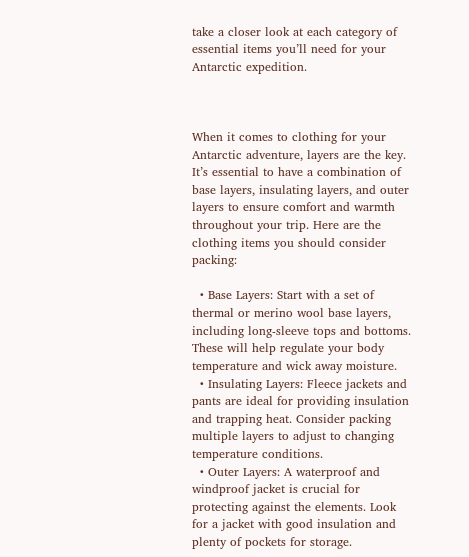take a closer look at each category of essential items you’ll need for your Antarctic expedition.



When it comes to clothing for your Antarctic adventure, layers are the key. It’s essential to have a combination of base layers, insulating layers, and outer layers to ensure comfort and warmth throughout your trip. Here are the clothing items you should consider packing:

  • Base Layers: Start with a set of thermal or merino wool base layers, including long-sleeve tops and bottoms. These will help regulate your body temperature and wick away moisture.
  • Insulating Layers: Fleece jackets and pants are ideal for providing insulation and trapping heat. Consider packing multiple layers to adjust to changing temperature conditions.
  • Outer Layers: A waterproof and windproof jacket is crucial for protecting against the elements. Look for a jacket with good insulation and plenty of pockets for storage.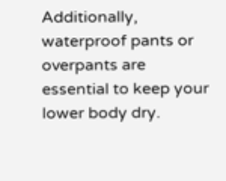Additionally, waterproof pants or overpants are essential to keep your lower body dry.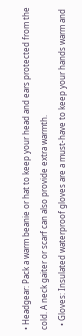• Headgear: Pack a warm beanie or hat to keep your head and ears protected from the cold. A neck gaiter or scarf can also provide extra warmth.
  • Gloves: Insulated waterproof gloves are a must-have to keep your hands warm and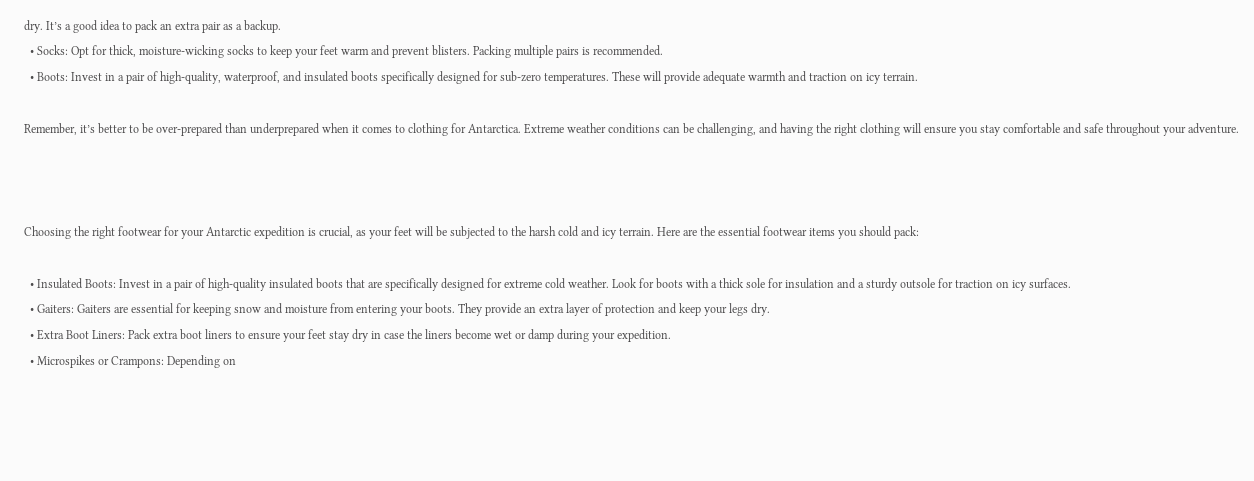dry. It’s a good idea to pack an extra pair as a backup.
  • Socks: Opt for thick, moisture-wicking socks to keep your feet warm and prevent blisters. Packing multiple pairs is recommended.
  • Boots: Invest in a pair of high-quality, waterproof, and insulated boots specifically designed for sub-zero temperatures. These will provide adequate warmth and traction on icy terrain.

Remember, it’s better to be over-prepared than underprepared when it comes to clothing for Antarctica. Extreme weather conditions can be challenging, and having the right clothing will ensure you stay comfortable and safe throughout your adventure.



Choosing the right footwear for your Antarctic expedition is crucial, as your feet will be subjected to the harsh cold and icy terrain. Here are the essential footwear items you should pack:

  • Insulated Boots: Invest in a pair of high-quality insulated boots that are specifically designed for extreme cold weather. Look for boots with a thick sole for insulation and a sturdy outsole for traction on icy surfaces.
  • Gaiters: Gaiters are essential for keeping snow and moisture from entering your boots. They provide an extra layer of protection and keep your legs dry.
  • Extra Boot Liners: Pack extra boot liners to ensure your feet stay dry in case the liners become wet or damp during your expedition.
  • Microspikes or Crampons: Depending on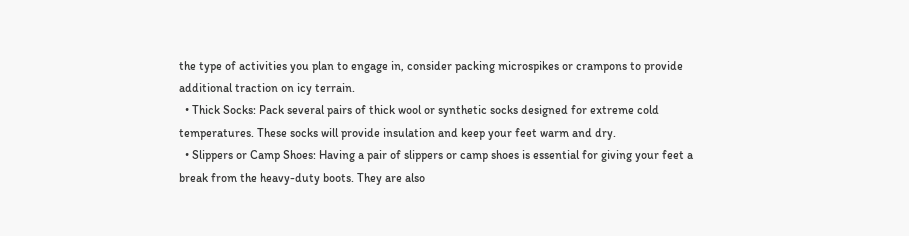the type of activities you plan to engage in, consider packing microspikes or crampons to provide additional traction on icy terrain.
  • Thick Socks: Pack several pairs of thick wool or synthetic socks designed for extreme cold temperatures. These socks will provide insulation and keep your feet warm and dry.
  • Slippers or Camp Shoes: Having a pair of slippers or camp shoes is essential for giving your feet a break from the heavy-duty boots. They are also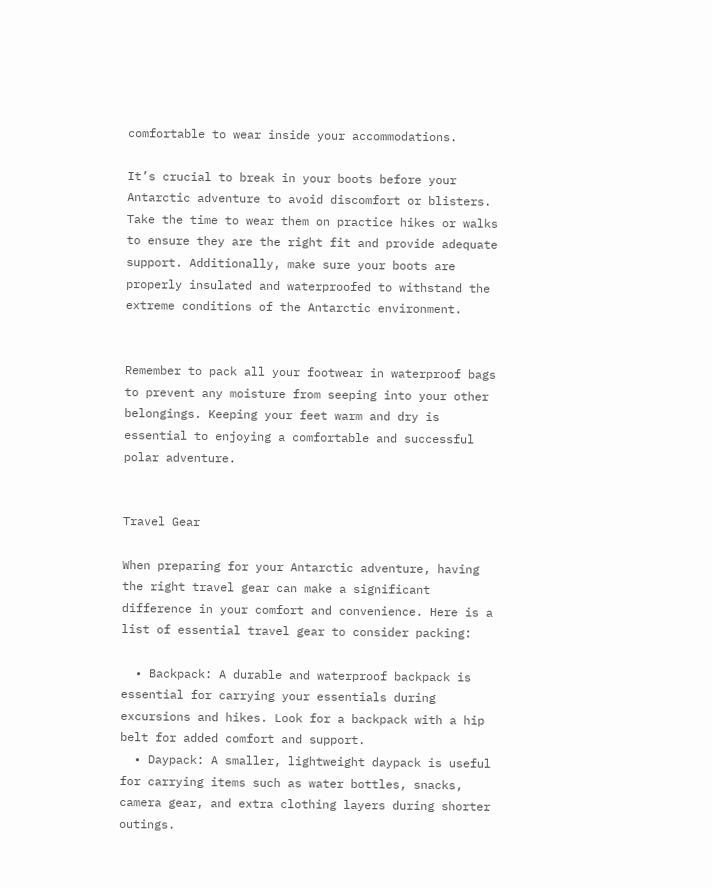comfortable to wear inside your accommodations.

It’s crucial to break in your boots before your Antarctic adventure to avoid discomfort or blisters. Take the time to wear them on practice hikes or walks to ensure they are the right fit and provide adequate support. Additionally, make sure your boots are properly insulated and waterproofed to withstand the extreme conditions of the Antarctic environment.


Remember to pack all your footwear in waterproof bags to prevent any moisture from seeping into your other belongings. Keeping your feet warm and dry is essential to enjoying a comfortable and successful polar adventure.


Travel Gear

When preparing for your Antarctic adventure, having the right travel gear can make a significant difference in your comfort and convenience. Here is a list of essential travel gear to consider packing:

  • Backpack: A durable and waterproof backpack is essential for carrying your essentials during excursions and hikes. Look for a backpack with a hip belt for added comfort and support.
  • Daypack: A smaller, lightweight daypack is useful for carrying items such as water bottles, snacks, camera gear, and extra clothing layers during shorter outings.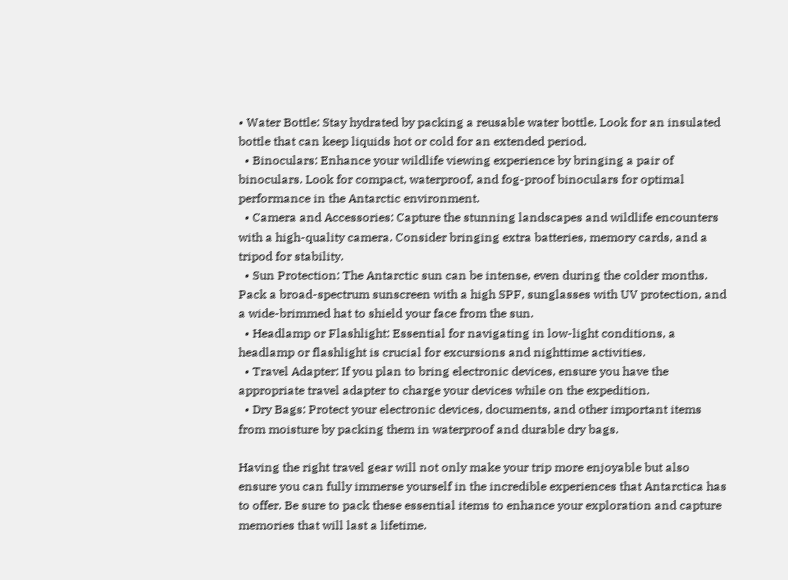• Water Bottle: Stay hydrated by packing a reusable water bottle. Look for an insulated bottle that can keep liquids hot or cold for an extended period.
  • Binoculars: Enhance your wildlife viewing experience by bringing a pair of binoculars. Look for compact, waterproof, and fog-proof binoculars for optimal performance in the Antarctic environment.
  • Camera and Accessories: Capture the stunning landscapes and wildlife encounters with a high-quality camera. Consider bringing extra batteries, memory cards, and a tripod for stability.
  • Sun Protection: The Antarctic sun can be intense, even during the colder months. Pack a broad-spectrum sunscreen with a high SPF, sunglasses with UV protection, and a wide-brimmed hat to shield your face from the sun.
  • Headlamp or Flashlight: Essential for navigating in low-light conditions, a headlamp or flashlight is crucial for excursions and nighttime activities.
  • Travel Adapter: If you plan to bring electronic devices, ensure you have the appropriate travel adapter to charge your devices while on the expedition.
  • Dry Bags: Protect your electronic devices, documents, and other important items from moisture by packing them in waterproof and durable dry bags.

Having the right travel gear will not only make your trip more enjoyable but also ensure you can fully immerse yourself in the incredible experiences that Antarctica has to offer. Be sure to pack these essential items to enhance your exploration and capture memories that will last a lifetime.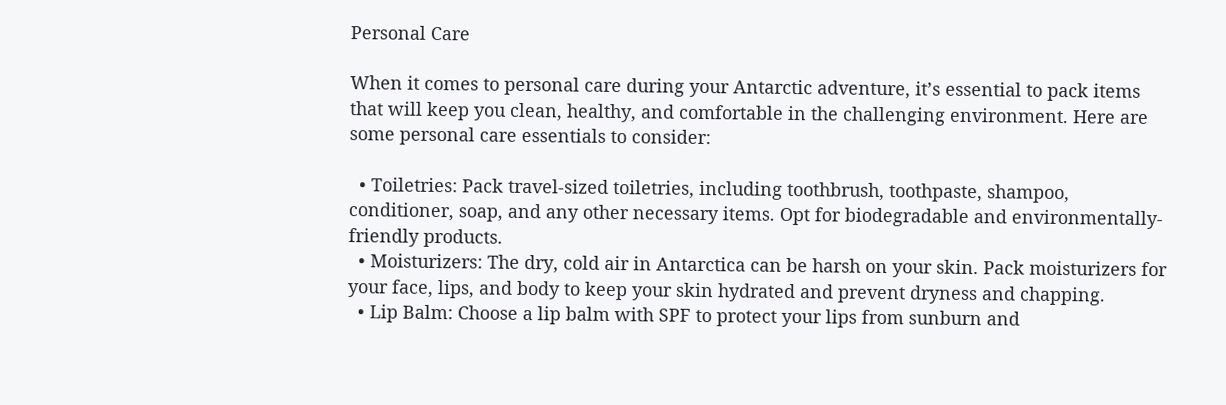Personal Care

When it comes to personal care during your Antarctic adventure, it’s essential to pack items that will keep you clean, healthy, and comfortable in the challenging environment. Here are some personal care essentials to consider:

  • Toiletries: Pack travel-sized toiletries, including toothbrush, toothpaste, shampoo, conditioner, soap, and any other necessary items. Opt for biodegradable and environmentally-friendly products.
  • Moisturizers: The dry, cold air in Antarctica can be harsh on your skin. Pack moisturizers for your face, lips, and body to keep your skin hydrated and prevent dryness and chapping.
  • Lip Balm: Choose a lip balm with SPF to protect your lips from sunburn and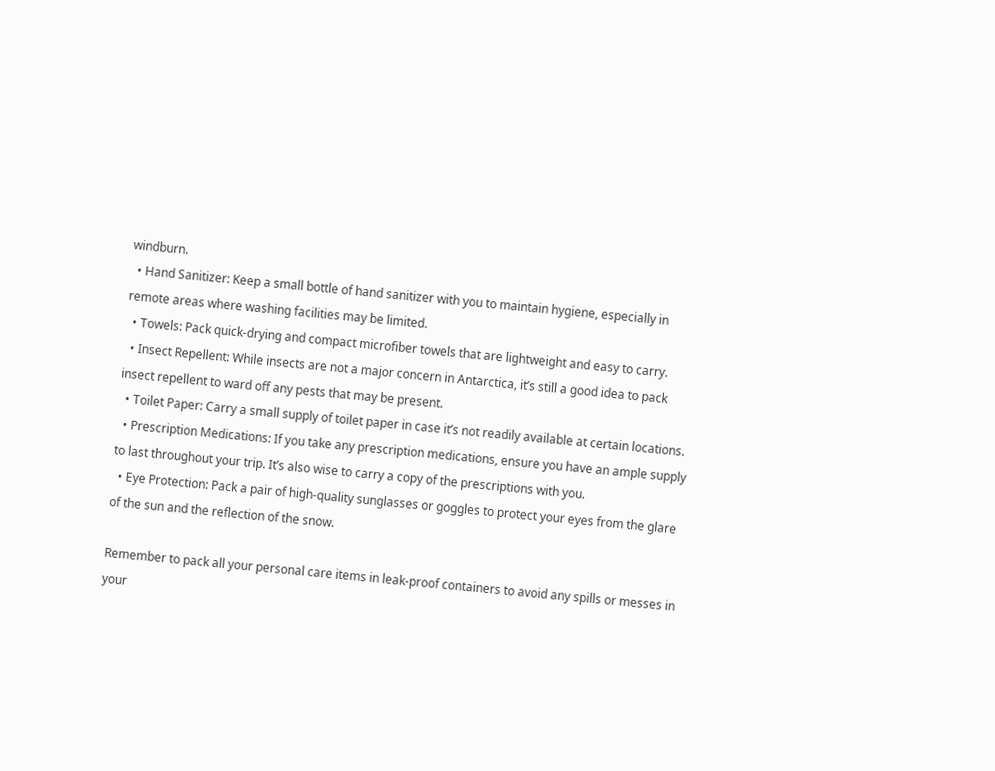windburn.
  • Hand Sanitizer: Keep a small bottle of hand sanitizer with you to maintain hygiene, especially in remote areas where washing facilities may be limited.
  • Towels: Pack quick-drying and compact microfiber towels that are lightweight and easy to carry.
  • Insect Repellent: While insects are not a major concern in Antarctica, it’s still a good idea to pack insect repellent to ward off any pests that may be present.
  • Toilet Paper: Carry a small supply of toilet paper in case it’s not readily available at certain locations.
  • Prescription Medications: If you take any prescription medications, ensure you have an ample supply to last throughout your trip. It’s also wise to carry a copy of the prescriptions with you.
  • Eye Protection: Pack a pair of high-quality sunglasses or goggles to protect your eyes from the glare of the sun and the reflection of the snow.

Remember to pack all your personal care items in leak-proof containers to avoid any spills or messes in your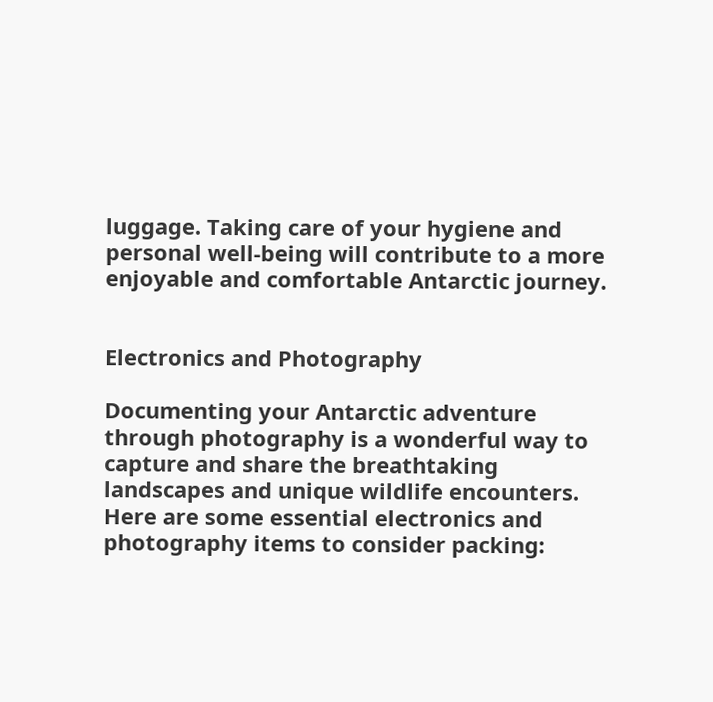luggage. Taking care of your hygiene and personal well-being will contribute to a more enjoyable and comfortable Antarctic journey.


Electronics and Photography

Documenting your Antarctic adventure through photography is a wonderful way to capture and share the breathtaking landscapes and unique wildlife encounters. Here are some essential electronics and photography items to consider packing: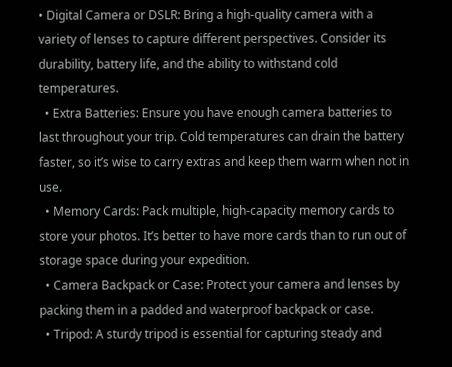• Digital Camera or DSLR: Bring a high-quality camera with a variety of lenses to capture different perspectives. Consider its durability, battery life, and the ability to withstand cold temperatures.
  • Extra Batteries: Ensure you have enough camera batteries to last throughout your trip. Cold temperatures can drain the battery faster, so it’s wise to carry extras and keep them warm when not in use.
  • Memory Cards: Pack multiple, high-capacity memory cards to store your photos. It’s better to have more cards than to run out of storage space during your expedition.
  • Camera Backpack or Case: Protect your camera and lenses by packing them in a padded and waterproof backpack or case.
  • Tripod: A sturdy tripod is essential for capturing steady and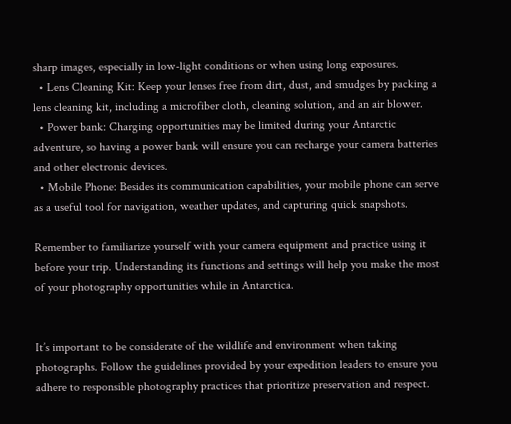sharp images, especially in low-light conditions or when using long exposures.
  • Lens Cleaning Kit: Keep your lenses free from dirt, dust, and smudges by packing a lens cleaning kit, including a microfiber cloth, cleaning solution, and an air blower.
  • Power bank: Charging opportunities may be limited during your Antarctic adventure, so having a power bank will ensure you can recharge your camera batteries and other electronic devices.
  • Mobile Phone: Besides its communication capabilities, your mobile phone can serve as a useful tool for navigation, weather updates, and capturing quick snapshots.

Remember to familiarize yourself with your camera equipment and practice using it before your trip. Understanding its functions and settings will help you make the most of your photography opportunities while in Antarctica.


It’s important to be considerate of the wildlife and environment when taking photographs. Follow the guidelines provided by your expedition leaders to ensure you adhere to responsible photography practices that prioritize preservation and respect.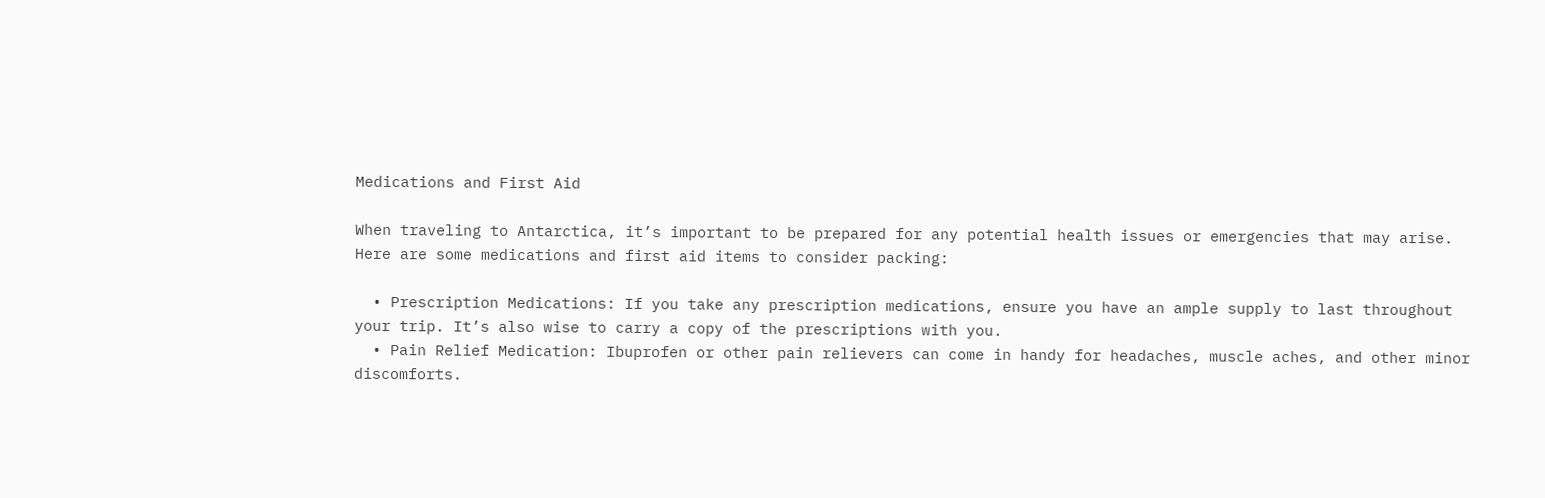Medications and First Aid

When traveling to Antarctica, it’s important to be prepared for any potential health issues or emergencies that may arise. Here are some medications and first aid items to consider packing:

  • Prescription Medications: If you take any prescription medications, ensure you have an ample supply to last throughout your trip. It’s also wise to carry a copy of the prescriptions with you.
  • Pain Relief Medication: Ibuprofen or other pain relievers can come in handy for headaches, muscle aches, and other minor discomforts.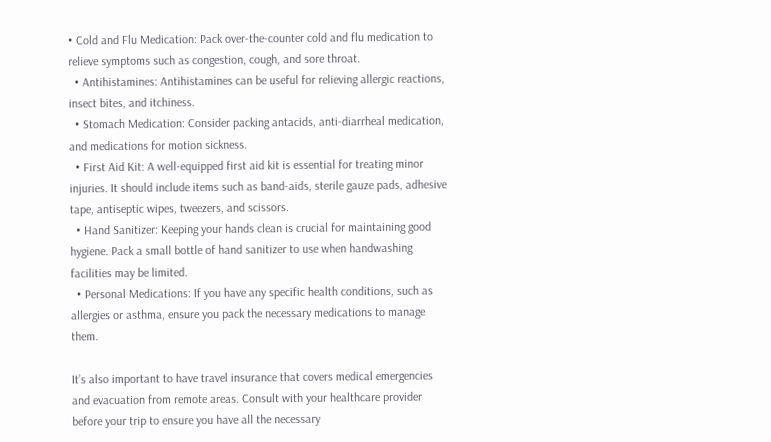• Cold and Flu Medication: Pack over-the-counter cold and flu medication to relieve symptoms such as congestion, cough, and sore throat.
  • Antihistamines: Antihistamines can be useful for relieving allergic reactions, insect bites, and itchiness.
  • Stomach Medication: Consider packing antacids, anti-diarrheal medication, and medications for motion sickness.
  • First Aid Kit: A well-equipped first aid kit is essential for treating minor injuries. It should include items such as band-aids, sterile gauze pads, adhesive tape, antiseptic wipes, tweezers, and scissors.
  • Hand Sanitizer: Keeping your hands clean is crucial for maintaining good hygiene. Pack a small bottle of hand sanitizer to use when handwashing facilities may be limited.
  • Personal Medications: If you have any specific health conditions, such as allergies or asthma, ensure you pack the necessary medications to manage them.

It’s also important to have travel insurance that covers medical emergencies and evacuation from remote areas. Consult with your healthcare provider before your trip to ensure you have all the necessary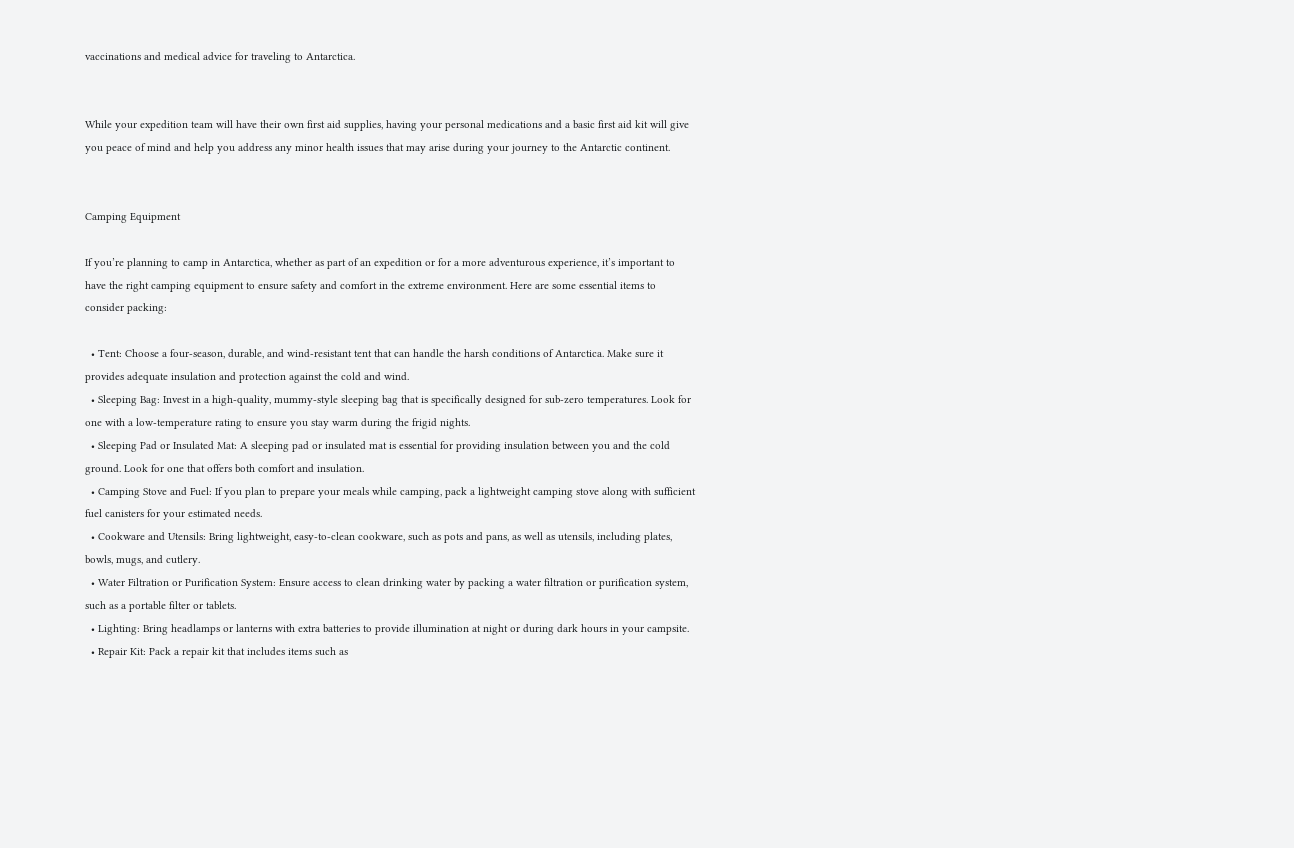vaccinations and medical advice for traveling to Antarctica.


While your expedition team will have their own first aid supplies, having your personal medications and a basic first aid kit will give you peace of mind and help you address any minor health issues that may arise during your journey to the Antarctic continent.


Camping Equipment

If you’re planning to camp in Antarctica, whether as part of an expedition or for a more adventurous experience, it’s important to have the right camping equipment to ensure safety and comfort in the extreme environment. Here are some essential items to consider packing:

  • Tent: Choose a four-season, durable, and wind-resistant tent that can handle the harsh conditions of Antarctica. Make sure it provides adequate insulation and protection against the cold and wind.
  • Sleeping Bag: Invest in a high-quality, mummy-style sleeping bag that is specifically designed for sub-zero temperatures. Look for one with a low-temperature rating to ensure you stay warm during the frigid nights.
  • Sleeping Pad or Insulated Mat: A sleeping pad or insulated mat is essential for providing insulation between you and the cold ground. Look for one that offers both comfort and insulation.
  • Camping Stove and Fuel: If you plan to prepare your meals while camping, pack a lightweight camping stove along with sufficient fuel canisters for your estimated needs.
  • Cookware and Utensils: Bring lightweight, easy-to-clean cookware, such as pots and pans, as well as utensils, including plates, bowls, mugs, and cutlery.
  • Water Filtration or Purification System: Ensure access to clean drinking water by packing a water filtration or purification system, such as a portable filter or tablets.
  • Lighting: Bring headlamps or lanterns with extra batteries to provide illumination at night or during dark hours in your campsite.
  • Repair Kit: Pack a repair kit that includes items such as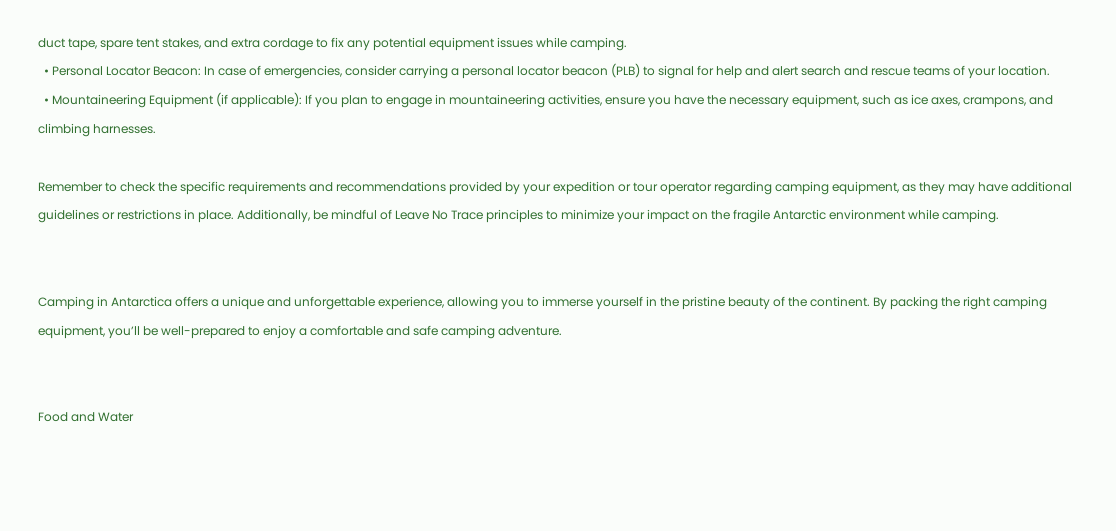duct tape, spare tent stakes, and extra cordage to fix any potential equipment issues while camping.
  • Personal Locator Beacon: In case of emergencies, consider carrying a personal locator beacon (PLB) to signal for help and alert search and rescue teams of your location.
  • Mountaineering Equipment (if applicable): If you plan to engage in mountaineering activities, ensure you have the necessary equipment, such as ice axes, crampons, and climbing harnesses.

Remember to check the specific requirements and recommendations provided by your expedition or tour operator regarding camping equipment, as they may have additional guidelines or restrictions in place. Additionally, be mindful of Leave No Trace principles to minimize your impact on the fragile Antarctic environment while camping.


Camping in Antarctica offers a unique and unforgettable experience, allowing you to immerse yourself in the pristine beauty of the continent. By packing the right camping equipment, you’ll be well-prepared to enjoy a comfortable and safe camping adventure.


Food and Water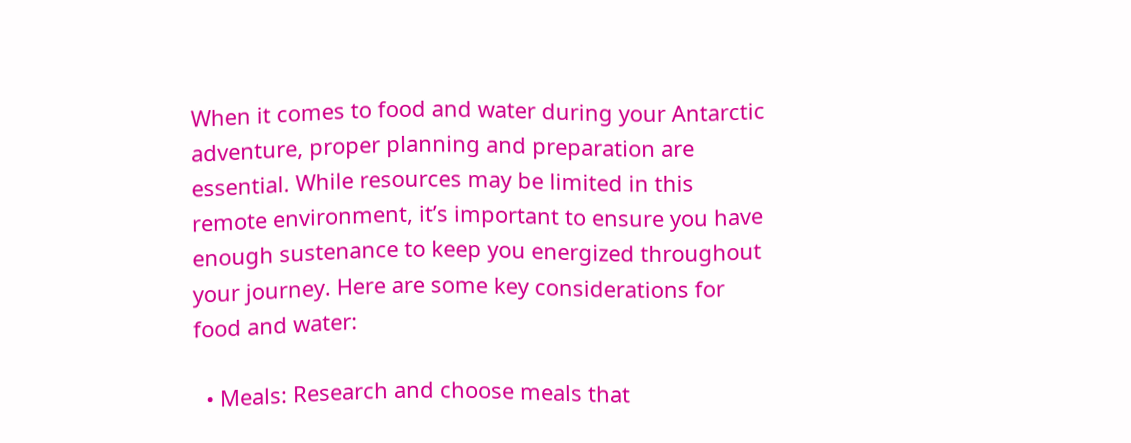When it comes to food and water during your Antarctic adventure, proper planning and preparation are essential. While resources may be limited in this remote environment, it’s important to ensure you have enough sustenance to keep you energized throughout your journey. Here are some key considerations for food and water:

  • Meals: Research and choose meals that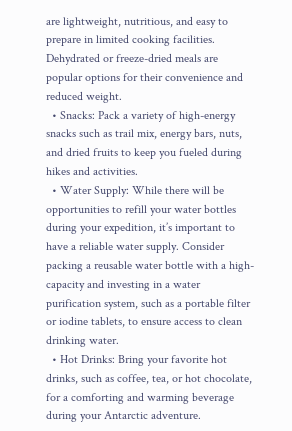are lightweight, nutritious, and easy to prepare in limited cooking facilities. Dehydrated or freeze-dried meals are popular options for their convenience and reduced weight.
  • Snacks: Pack a variety of high-energy snacks such as trail mix, energy bars, nuts, and dried fruits to keep you fueled during hikes and activities.
  • Water Supply: While there will be opportunities to refill your water bottles during your expedition, it’s important to have a reliable water supply. Consider packing a reusable water bottle with a high-capacity and investing in a water purification system, such as a portable filter or iodine tablets, to ensure access to clean drinking water.
  • Hot Drinks: Bring your favorite hot drinks, such as coffee, tea, or hot chocolate, for a comforting and warming beverage during your Antarctic adventure.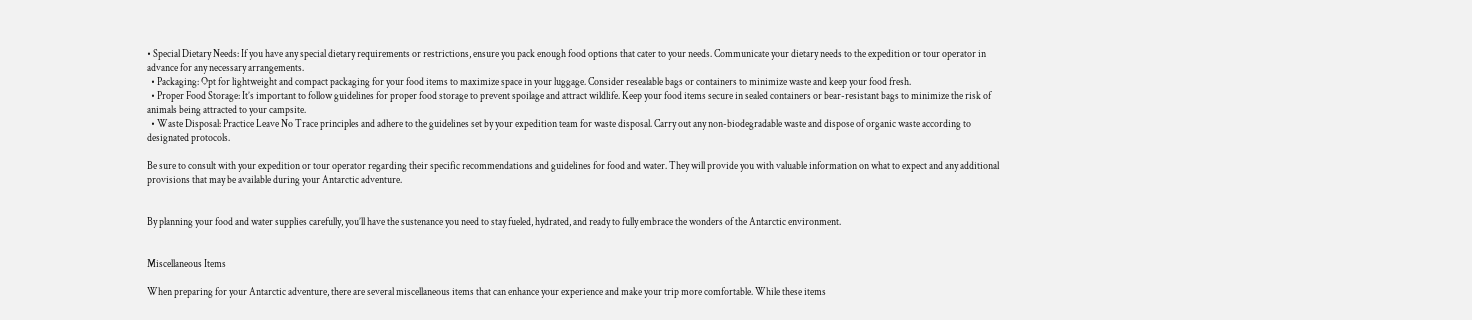• Special Dietary Needs: If you have any special dietary requirements or restrictions, ensure you pack enough food options that cater to your needs. Communicate your dietary needs to the expedition or tour operator in advance for any necessary arrangements.
  • Packaging: Opt for lightweight and compact packaging for your food items to maximize space in your luggage. Consider resealable bags or containers to minimize waste and keep your food fresh.
  • Proper Food Storage: It’s important to follow guidelines for proper food storage to prevent spoilage and attract wildlife. Keep your food items secure in sealed containers or bear-resistant bags to minimize the risk of animals being attracted to your campsite.
  • Waste Disposal: Practice Leave No Trace principles and adhere to the guidelines set by your expedition team for waste disposal. Carry out any non-biodegradable waste and dispose of organic waste according to designated protocols.

Be sure to consult with your expedition or tour operator regarding their specific recommendations and guidelines for food and water. They will provide you with valuable information on what to expect and any additional provisions that may be available during your Antarctic adventure.


By planning your food and water supplies carefully, you’ll have the sustenance you need to stay fueled, hydrated, and ready to fully embrace the wonders of the Antarctic environment.


Miscellaneous Items

When preparing for your Antarctic adventure, there are several miscellaneous items that can enhance your experience and make your trip more comfortable. While these items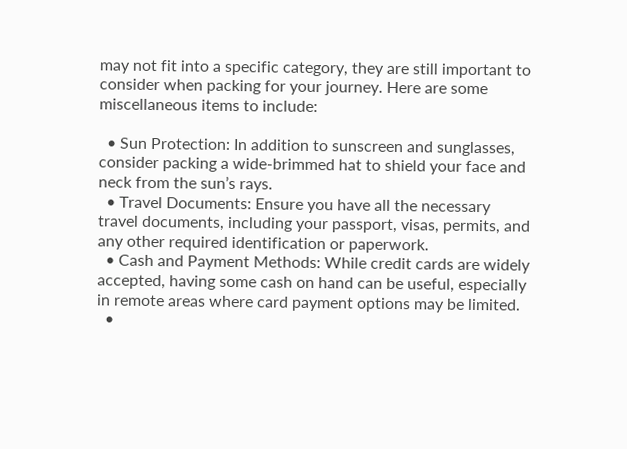may not fit into a specific category, they are still important to consider when packing for your journey. Here are some miscellaneous items to include:

  • Sun Protection: In addition to sunscreen and sunglasses, consider packing a wide-brimmed hat to shield your face and neck from the sun’s rays.
  • Travel Documents: Ensure you have all the necessary travel documents, including your passport, visas, permits, and any other required identification or paperwork.
  • Cash and Payment Methods: While credit cards are widely accepted, having some cash on hand can be useful, especially in remote areas where card payment options may be limited.
  •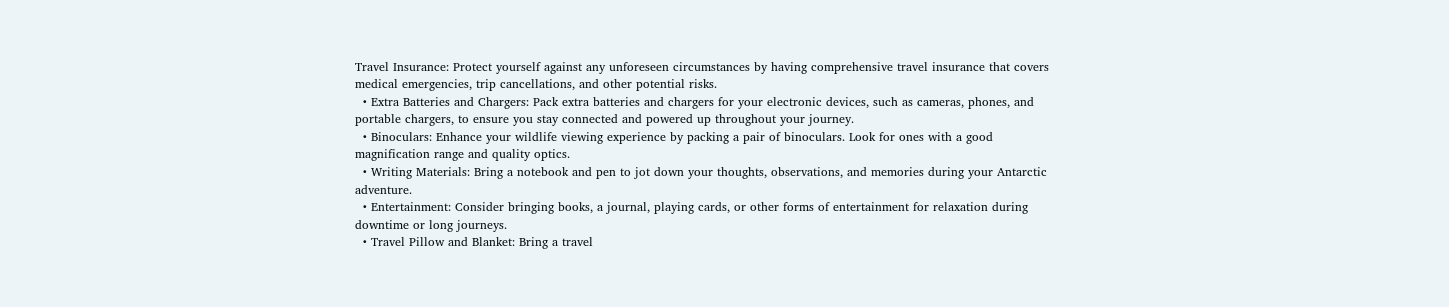Travel Insurance: Protect yourself against any unforeseen circumstances by having comprehensive travel insurance that covers medical emergencies, trip cancellations, and other potential risks.
  • Extra Batteries and Chargers: Pack extra batteries and chargers for your electronic devices, such as cameras, phones, and portable chargers, to ensure you stay connected and powered up throughout your journey.
  • Binoculars: Enhance your wildlife viewing experience by packing a pair of binoculars. Look for ones with a good magnification range and quality optics.
  • Writing Materials: Bring a notebook and pen to jot down your thoughts, observations, and memories during your Antarctic adventure.
  • Entertainment: Consider bringing books, a journal, playing cards, or other forms of entertainment for relaxation during downtime or long journeys.
  • Travel Pillow and Blanket: Bring a travel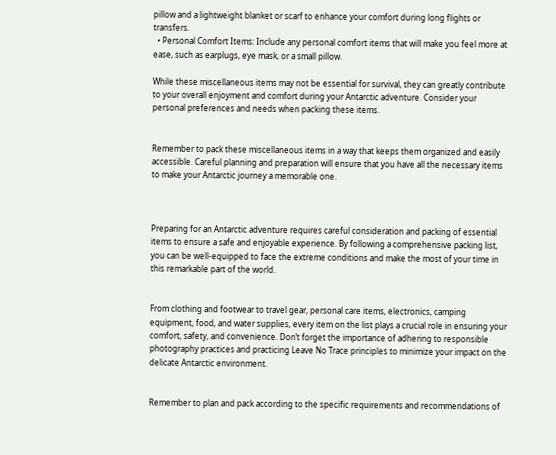pillow and a lightweight blanket or scarf to enhance your comfort during long flights or transfers.
  • Personal Comfort Items: Include any personal comfort items that will make you feel more at ease, such as earplugs, eye mask, or a small pillow.

While these miscellaneous items may not be essential for survival, they can greatly contribute to your overall enjoyment and comfort during your Antarctic adventure. Consider your personal preferences and needs when packing these items.


Remember to pack these miscellaneous items in a way that keeps them organized and easily accessible. Careful planning and preparation will ensure that you have all the necessary items to make your Antarctic journey a memorable one.



Preparing for an Antarctic adventure requires careful consideration and packing of essential items to ensure a safe and enjoyable experience. By following a comprehensive packing list, you can be well-equipped to face the extreme conditions and make the most of your time in this remarkable part of the world.


From clothing and footwear to travel gear, personal care items, electronics, camping equipment, food, and water supplies, every item on the list plays a crucial role in ensuring your comfort, safety, and convenience. Don’t forget the importance of adhering to responsible photography practices and practicing Leave No Trace principles to minimize your impact on the delicate Antarctic environment.


Remember to plan and pack according to the specific requirements and recommendations of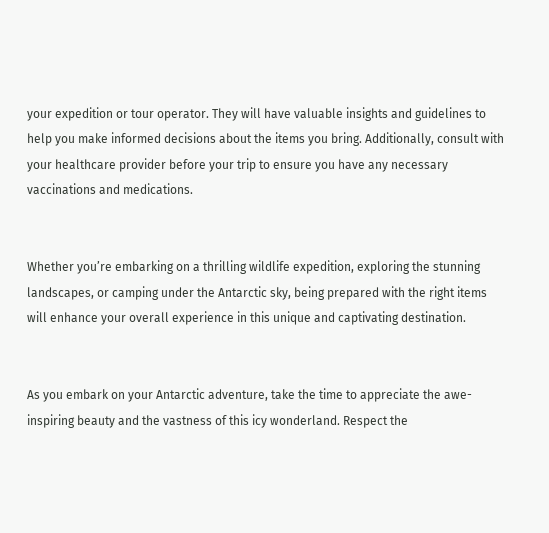your expedition or tour operator. They will have valuable insights and guidelines to help you make informed decisions about the items you bring. Additionally, consult with your healthcare provider before your trip to ensure you have any necessary vaccinations and medications.


Whether you’re embarking on a thrilling wildlife expedition, exploring the stunning landscapes, or camping under the Antarctic sky, being prepared with the right items will enhance your overall experience in this unique and captivating destination.


As you embark on your Antarctic adventure, take the time to appreciate the awe-inspiring beauty and the vastness of this icy wonderland. Respect the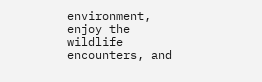environment, enjoy the wildlife encounters, and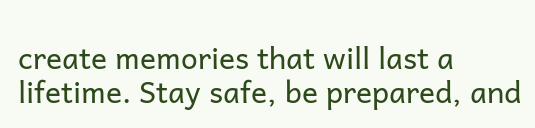create memories that will last a lifetime. Stay safe, be prepared, and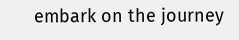embark on the journey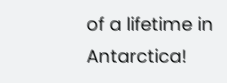of a lifetime in Antarctica!